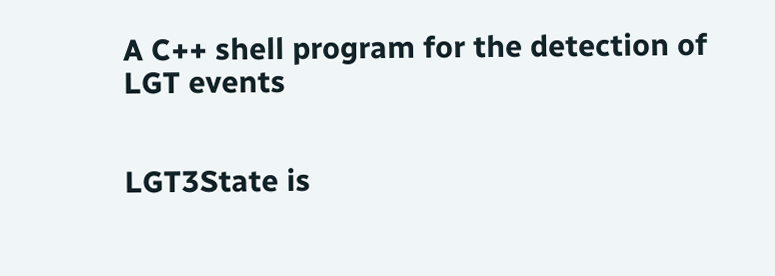A C++ shell program for the detection of LGT events


LGT3State is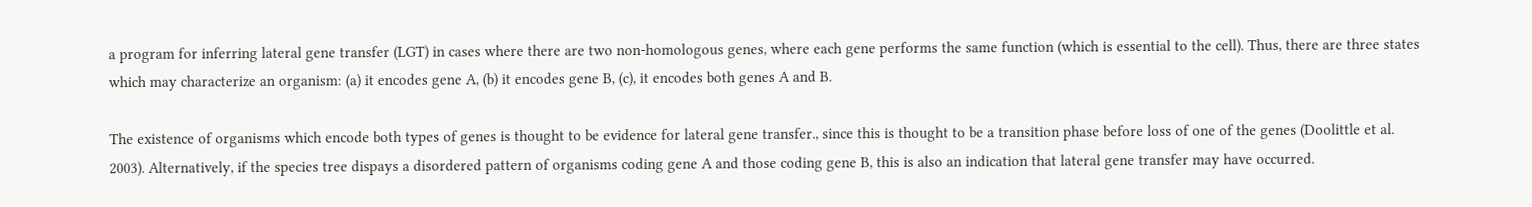a program for inferring lateral gene transfer (LGT) in cases where there are two non-homologous genes, where each gene performs the same function (which is essential to the cell). Thus, there are three states which may characterize an organism: (a) it encodes gene A, (b) it encodes gene B, (c), it encodes both genes A and B.

The existence of organisms which encode both types of genes is thought to be evidence for lateral gene transfer., since this is thought to be a transition phase before loss of one of the genes (Doolittle et al. 2003). Alternatively, if the species tree dispays a disordered pattern of organisms coding gene A and those coding gene B, this is also an indication that lateral gene transfer may have occurred.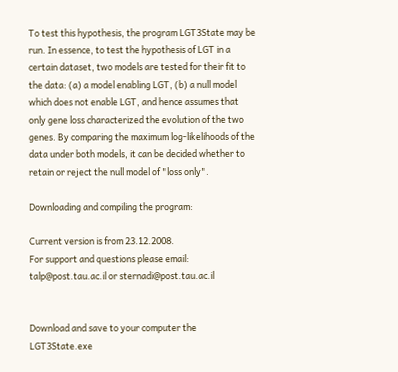To test this hypothesis, the program LGT3State may be run. In essence, to test the hypothesis of LGT in a certain dataset, two models are tested for their fit to the data: (a) a model enabling LGT, (b) a null model which does not enable LGT, and hence assumes that only gene loss characterized the evolution of the two genes. By comparing the maximum log-likelihoods of the data under both models, it can be decided whether to retain or reject the null model of "loss only".

Downloading and compiling the program:

Current version is from 23.12.2008.
For support and questions please email: talp@post.tau.ac.il or sternadi@post.tau.ac.il


Download and save to your computer the LGT3State.exe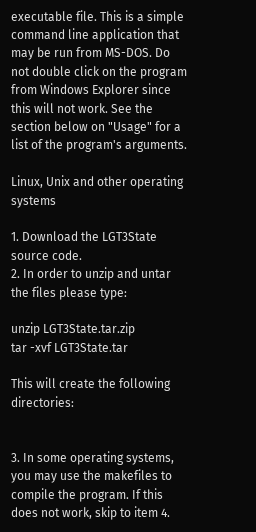executable file. This is a simple command line application that may be run from MS-DOS. Do not double click on the program from Windows Explorer since this will not work. See the section below on "Usage" for a list of the program's arguments.

Linux, Unix and other operating systems

1. Download the LGT3State source code.
2. In order to unzip and untar the files please type:

unzip LGT3State.tar.zip
tar -xvf LGT3State.tar

This will create the following directories:


3. In some operating systems, you may use the makefiles to compile the program. If this does not work, skip to item 4.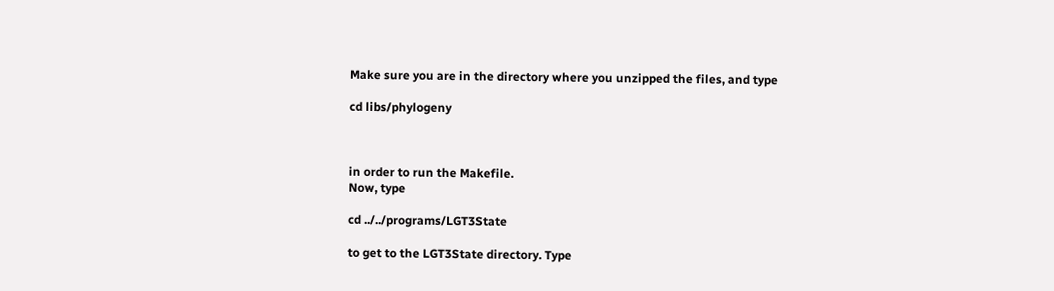Make sure you are in the directory where you unzipped the files, and type

cd libs/phylogeny



in order to run the Makefile.
Now, type

cd ../../programs/LGT3State

to get to the LGT3State directory. Type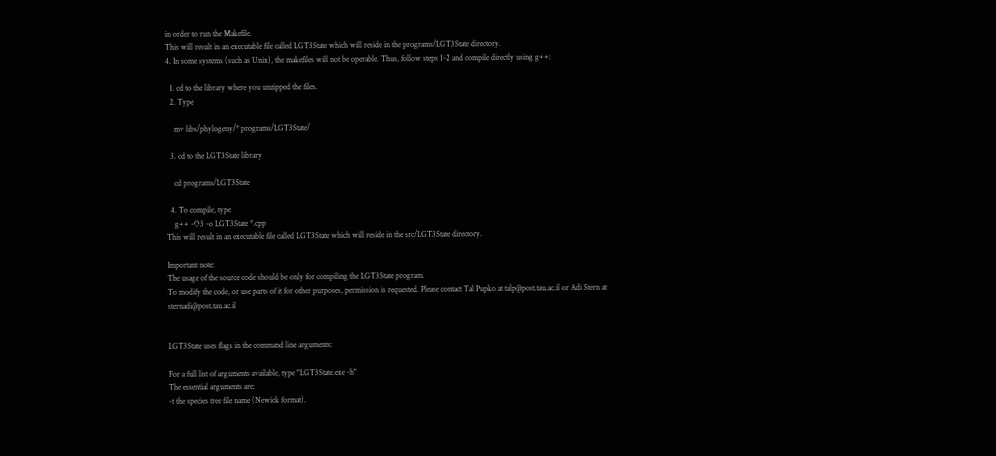in order to run the Makefile.
This will result in an executable file called LGT3State which will reside in the programs/LGT3State directory.
4. In some systems (such as Unix), the makefiles will not be operable. Thus, follow steps 1-2 and compile directly using g++:

  1. cd to the library where you unzipped the files.
  2. Type

    mv libs/phylogeny/* programs/LGT3State/

  3. cd to the LGT3State library

    cd programs/LGT3State

  4. To compile, type
    g++ -O3 -o LGT3State *.cpp
This will result in an executable file called LGT3State which will reside in the src/LGT3State directory.

Important note:
The usage of the source code should be only for compiling the LGT3State program.
To modify the code, or use parts of it for other purposes, permission is requested. Please contact Tal Pupko at talp@post.tau.ac.il or Adi Stern at sternadi@post.tau.ac.il


LGT3State uses flags in the command line arguments:

For a full list of arguments available, type "LGT3State.exe -h"
The essential arguments are:
-t the species tree file name (Newick format).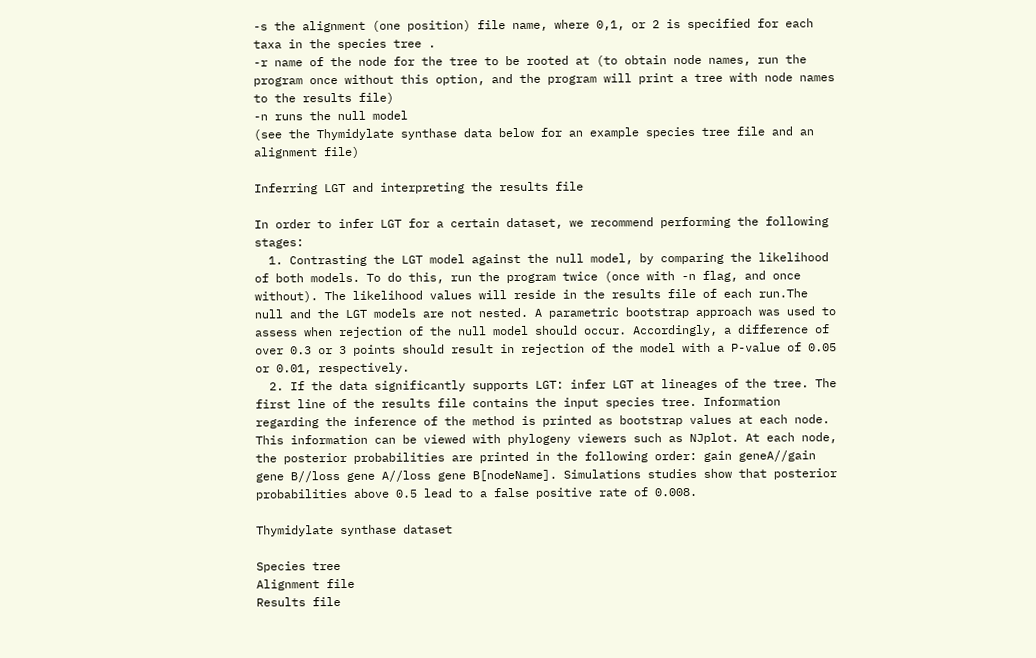-s the alignment (one position) file name, where 0,1, or 2 is specified for each taxa in the species tree .
-r name of the node for the tree to be rooted at (to obtain node names, run the program once without this option, and the program will print a tree with node names to the results file)
-n runs the null model
(see the Thymidylate synthase data below for an example species tree file and an alignment file)

Inferring LGT and interpreting the results file

In order to infer LGT for a certain dataset, we recommend performing the following stages:
  1. Contrasting the LGT model against the null model, by comparing the likelihood of both models. To do this, run the program twice (once with -n flag, and once without). The likelihood values will reside in the results file of each run.The null and the LGT models are not nested. A parametric bootstrap approach was used to assess when rejection of the null model should occur. Accordingly, a difference of over 0.3 or 3 points should result in rejection of the model with a P-value of 0.05 or 0.01, respectively.
  2. If the data significantly supports LGT: infer LGT at lineages of the tree. The first line of the results file contains the input species tree. Information regarding the inference of the method is printed as bootstrap values at each node. This information can be viewed with phylogeny viewers such as NJplot. At each node, the posterior probabilities are printed in the following order: gain geneA//gain gene B//loss gene A//loss gene B[nodeName]. Simulations studies show that posterior probabilities above 0.5 lead to a false positive rate of 0.008.

Thymidylate synthase dataset

Species tree
Alignment file
Results file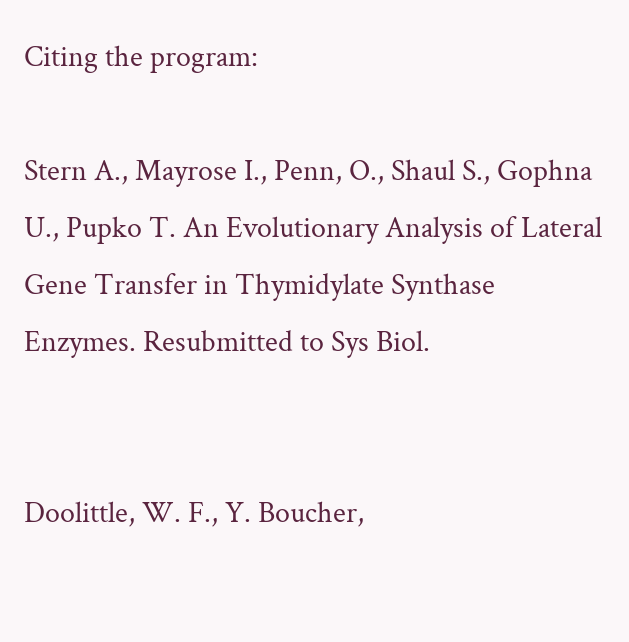Citing the program:

Stern A., Mayrose I., Penn, O., Shaul S., Gophna U., Pupko T. An Evolutionary Analysis of Lateral Gene Transfer in Thymidylate Synthase Enzymes. Resubmitted to Sys Biol.


Doolittle, W. F., Y. Boucher,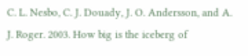C. L. Nesbo, C. J. Douady, J. O. Andersson, and A. J. Roger. 2003. How big is the iceberg of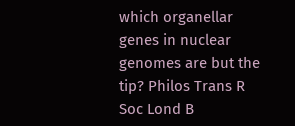which organellar genes in nuclear genomes are but the tip? Philos Trans R Soc Lond B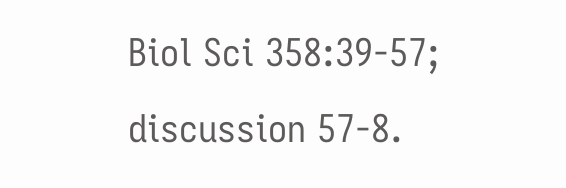Biol Sci 358:39-57; discussion 57-8.